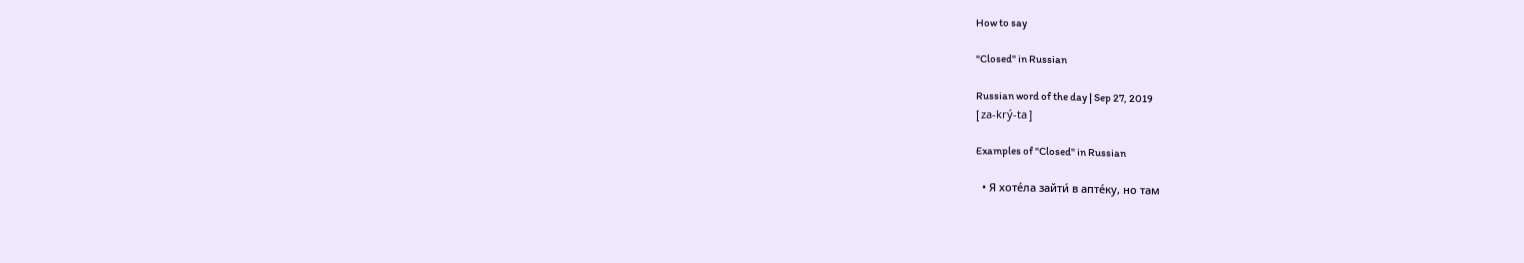How to say

"Closed" in Russian

Russian word of the day | Sep 27, 2019
[ za-krý-ta ]

Examples of "Closed" in Russian

  • Я хоте́ла зайти́ в апте́ку, но там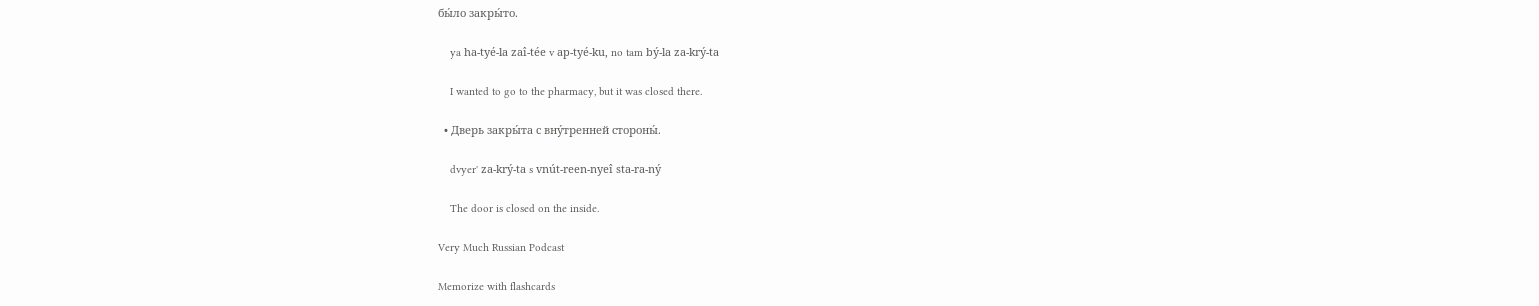бы́ло закры́то.

    ya ha-tyé-la zaî-tée v ap-tyé-ku, no tam bý-la za-krý-ta

    I wanted to go to the pharmacy, but it was closed there.

  • Дверь закры́та с вну́тренней стороны́.

    dvyer' za-krý-ta s vnút-reen-nyeî sta-ra-ný

    The door is closed on the inside.

Very Much Russian Podcast

Memorize with flashcards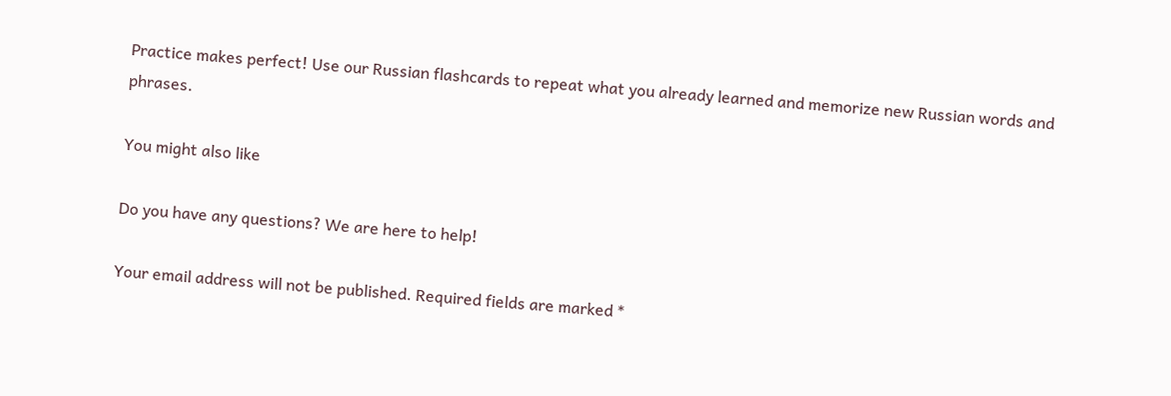Practice makes perfect! Use our Russian flashcards to repeat what you already learned and memorize new Russian words and phrases.

You might also like

Do you have any questions? We are here to help!

Your email address will not be published. Required fields are marked *